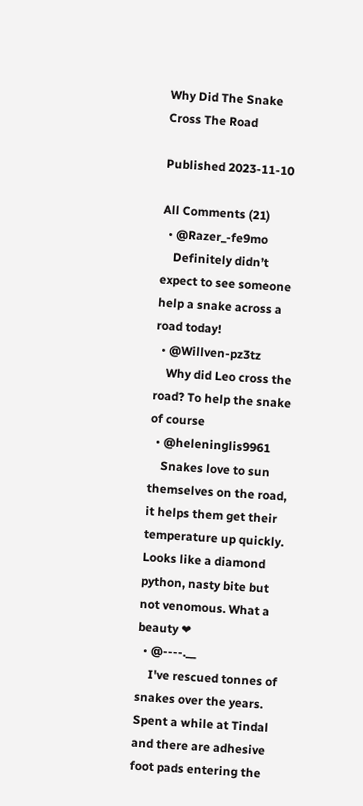Why Did The Snake Cross The Road

Published 2023-11-10

All Comments (21)
  • @Razer_-fe9mo
    Definitely didn’t expect to see someone help a snake across a road today!
  • @Willven-pz3tz
    Why did Leo cross the road? To help the snake of course
  • @heleninglis9961
    Snakes love to sun themselves on the road, it helps them get their temperature up quickly. Looks like a diamond python, nasty bite but not venomous. What a beauty ❤
  • @----.__
    I've rescued tonnes of snakes over the years. Spent a while at Tindal and there are adhesive foot pads entering the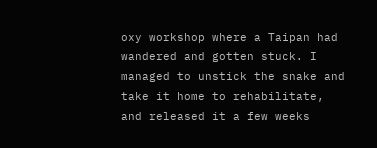oxy workshop where a Taipan had wandered and gotten stuck. I managed to unstick the snake and take it home to rehabilitate, and released it a few weeks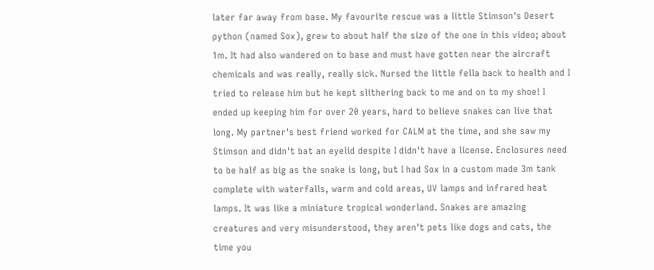later far away from base. My favourite rescue was a little Stimson's Desert python (named Sox), grew to about half the size of the one in this video; about 1m. It had also wandered on to base and must have gotten near the aircraft chemicals and was really, really sick. Nursed the little fella back to health and I tried to release him but he kept slithering back to me and on to my shoe! I ended up keeping him for over 20 years, hard to believe snakes can live that long. My partner's best friend worked for CALM at the time, and she saw my Stimson and didn't bat an eyelid despite I didn't have a license. Enclosures need to be half as big as the snake is long, but I had Sox in a custom made 3m tank complete with waterfalls, warm and cold areas, UV lamps and infrared heat lamps. It was like a miniature tropical wonderland. Snakes are amazing creatures and very misunderstood, they aren't pets like dogs and cats, the time you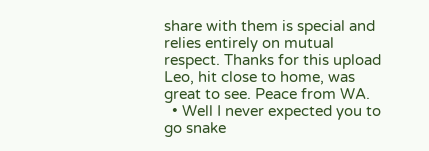share with them is special and relies entirely on mutual respect. Thanks for this upload Leo, hit close to home, was great to see. Peace from WA.
  • Well I never expected you to go snake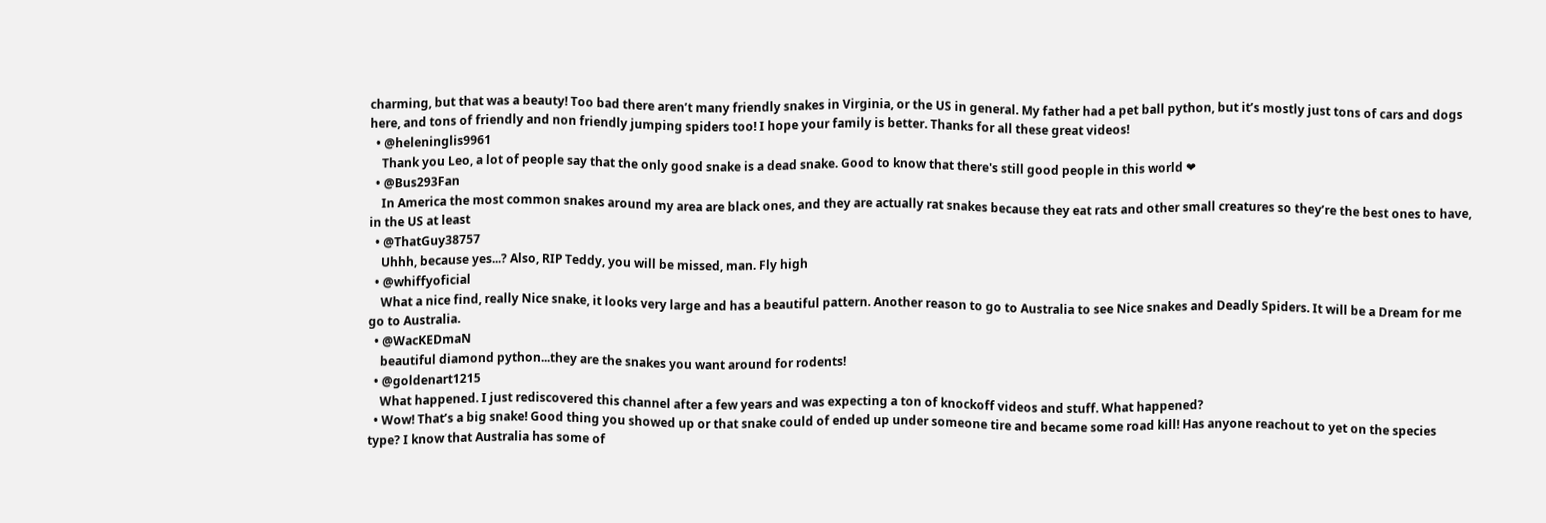charming, but that was a beauty! Too bad there aren’t many friendly snakes in Virginia, or the US in general. My father had a pet ball python, but it’s mostly just tons of cars and dogs here, and tons of friendly and non friendly jumping spiders too! I hope your family is better. Thanks for all these great videos!
  • @heleninglis9961
    Thank you Leo, a lot of people say that the only good snake is a dead snake. Good to know that there's still good people in this world ❤
  • @Bus293Fan
    In America the most common snakes around my area are black ones, and they are actually rat snakes because they eat rats and other small creatures so they’re the best ones to have, in the US at least
  • @ThatGuy38757
    Uhhh, because yes...? Also, RIP Teddy, you will be missed, man. Fly high
  • @whiffyoficial
    What a nice find, really Nice snake, it looks very large and has a beautiful pattern. Another reason to go to Australia to see Nice snakes and Deadly Spiders. It will be a Dream for me go to Australia.
  • @WacKEDmaN
    beautiful diamond python...they are the snakes you want around for rodents!
  • @goldenart1215
    What happened. I just rediscovered this channel after a few years and was expecting a ton of knockoff videos and stuff. What happened?
  • Wow! That’s a big snake! Good thing you showed up or that snake could of ended up under someone tire and became some road kill! Has anyone reachout to yet on the species type? I know that Australia has some of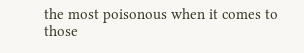the most poisonous when it comes to those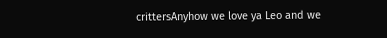crittersAnyhow we love ya Leo and we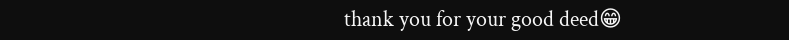thank you for your good deed😁